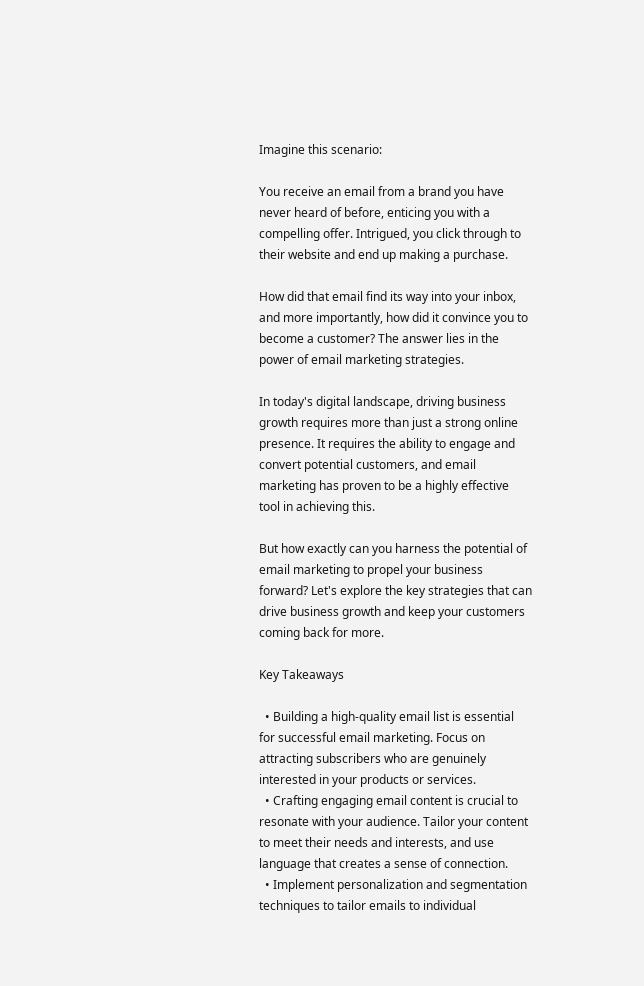Imagine this scenario:

You receive an email from a brand you have never heard of before, enticing you with a compelling offer. Intrigued, you click through to their website and end up making a purchase.

How did that email find its way into your inbox, and more importantly, how did it convince you to become a customer? The answer lies in the power of email marketing strategies.

In today's digital landscape, driving business growth requires more than just a strong online presence. It requires the ability to engage and convert potential customers, and email marketing has proven to be a highly effective tool in achieving this.

But how exactly can you harness the potential of email marketing to propel your business forward? Let's explore the key strategies that can drive business growth and keep your customers coming back for more.

Key Takeaways

  • Building a high-quality email list is essential for successful email marketing. Focus on attracting subscribers who are genuinely interested in your products or services.
  • Crafting engaging email content is crucial to resonate with your audience. Tailor your content to meet their needs and interests, and use language that creates a sense of connection.
  • Implement personalization and segmentation techniques to tailor emails to individual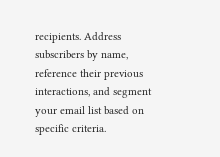recipients. Address subscribers by name, reference their previous interactions, and segment your email list based on specific criteria.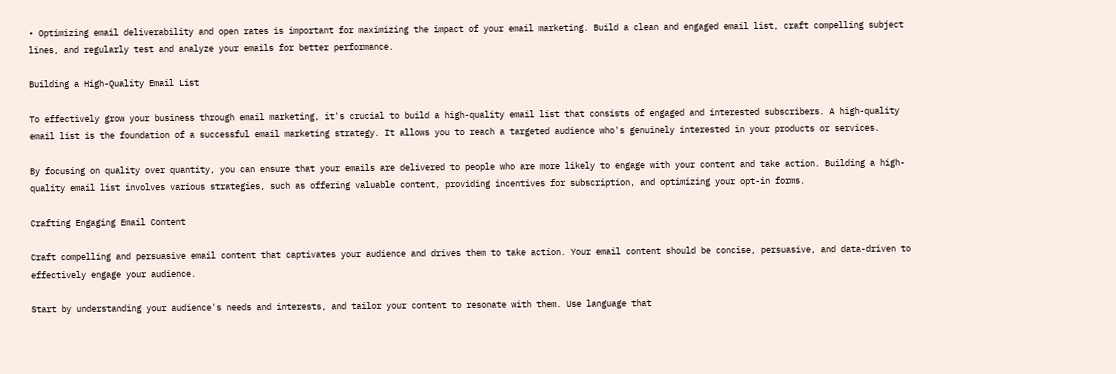• Optimizing email deliverability and open rates is important for maximizing the impact of your email marketing. Build a clean and engaged email list, craft compelling subject lines, and regularly test and analyze your emails for better performance.

Building a High-Quality Email List

To effectively grow your business through email marketing, it's crucial to build a high-quality email list that consists of engaged and interested subscribers. A high-quality email list is the foundation of a successful email marketing strategy. It allows you to reach a targeted audience who's genuinely interested in your products or services.

By focusing on quality over quantity, you can ensure that your emails are delivered to people who are more likely to engage with your content and take action. Building a high-quality email list involves various strategies, such as offering valuable content, providing incentives for subscription, and optimizing your opt-in forms.

Crafting Engaging Email Content

Craft compelling and persuasive email content that captivates your audience and drives them to take action. Your email content should be concise, persuasive, and data-driven to effectively engage your audience.

Start by understanding your audience's needs and interests, and tailor your content to resonate with them. Use language that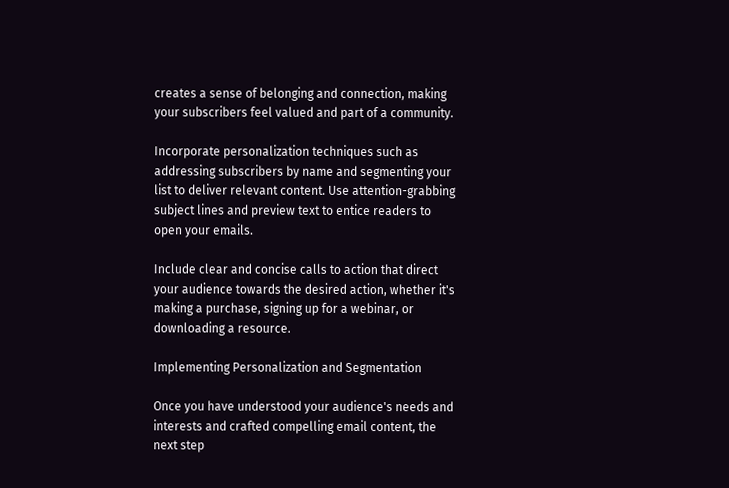creates a sense of belonging and connection, making your subscribers feel valued and part of a community.

Incorporate personalization techniques such as addressing subscribers by name and segmenting your list to deliver relevant content. Use attention-grabbing subject lines and preview text to entice readers to open your emails.

Include clear and concise calls to action that direct your audience towards the desired action, whether it's making a purchase, signing up for a webinar, or downloading a resource.

Implementing Personalization and Segmentation

Once you have understood your audience's needs and interests and crafted compelling email content, the next step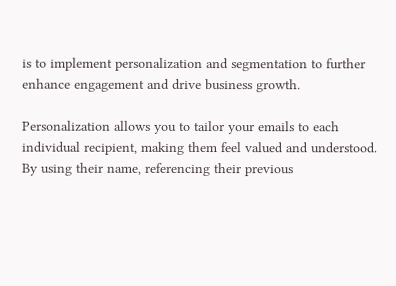is to implement personalization and segmentation to further enhance engagement and drive business growth.

Personalization allows you to tailor your emails to each individual recipient, making them feel valued and understood. By using their name, referencing their previous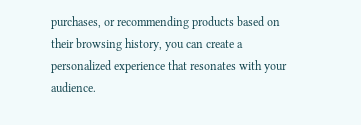purchases, or recommending products based on their browsing history, you can create a personalized experience that resonates with your audience.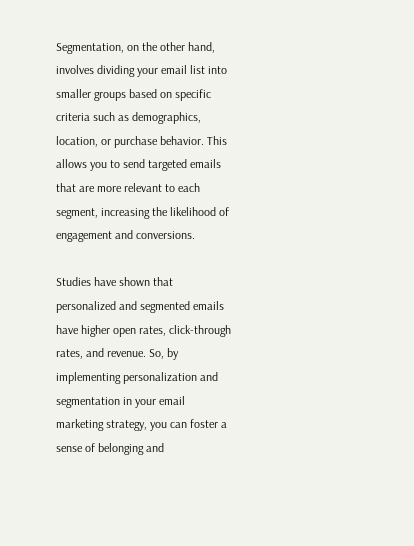Segmentation, on the other hand, involves dividing your email list into smaller groups based on specific criteria such as demographics, location, or purchase behavior. This allows you to send targeted emails that are more relevant to each segment, increasing the likelihood of engagement and conversions.

Studies have shown that personalized and segmented emails have higher open rates, click-through rates, and revenue. So, by implementing personalization and segmentation in your email marketing strategy, you can foster a sense of belonging and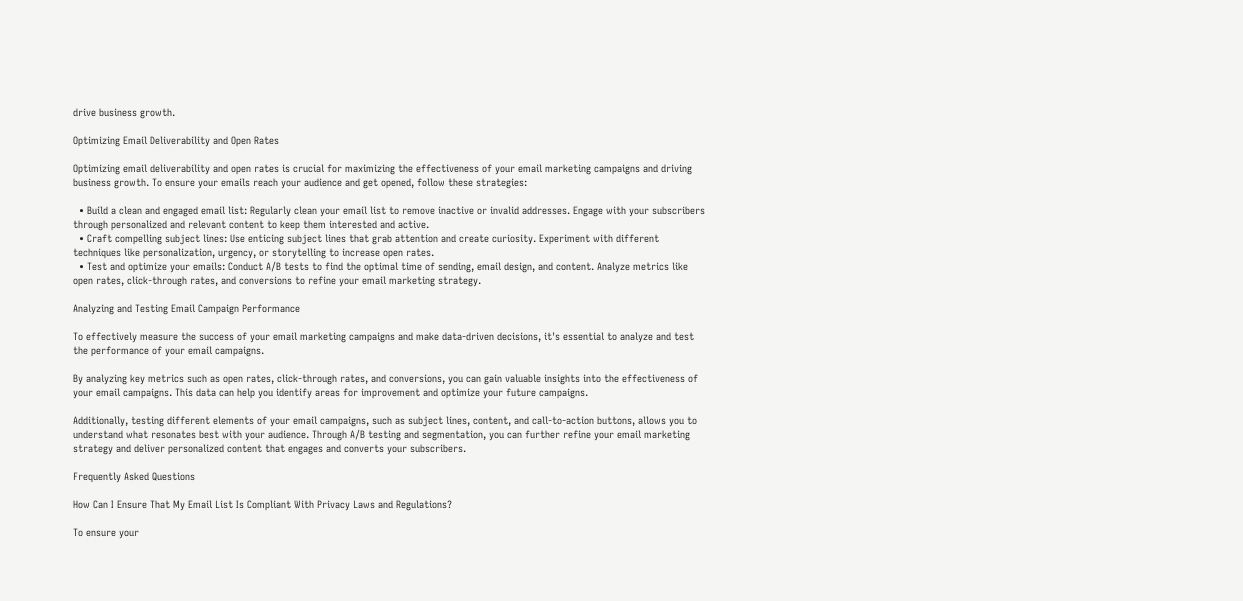drive business growth.

Optimizing Email Deliverability and Open Rates

Optimizing email deliverability and open rates is crucial for maximizing the effectiveness of your email marketing campaigns and driving business growth. To ensure your emails reach your audience and get opened, follow these strategies:

  • Build a clean and engaged email list: Regularly clean your email list to remove inactive or invalid addresses. Engage with your subscribers through personalized and relevant content to keep them interested and active.
  • Craft compelling subject lines: Use enticing subject lines that grab attention and create curiosity. Experiment with different techniques like personalization, urgency, or storytelling to increase open rates.
  • Test and optimize your emails: Conduct A/B tests to find the optimal time of sending, email design, and content. Analyze metrics like open rates, click-through rates, and conversions to refine your email marketing strategy.

Analyzing and Testing Email Campaign Performance

To effectively measure the success of your email marketing campaigns and make data-driven decisions, it's essential to analyze and test the performance of your email campaigns.

By analyzing key metrics such as open rates, click-through rates, and conversions, you can gain valuable insights into the effectiveness of your email campaigns. This data can help you identify areas for improvement and optimize your future campaigns.

Additionally, testing different elements of your email campaigns, such as subject lines, content, and call-to-action buttons, allows you to understand what resonates best with your audience. Through A/B testing and segmentation, you can further refine your email marketing strategy and deliver personalized content that engages and converts your subscribers.

Frequently Asked Questions

How Can I Ensure That My Email List Is Compliant With Privacy Laws and Regulations?

To ensure your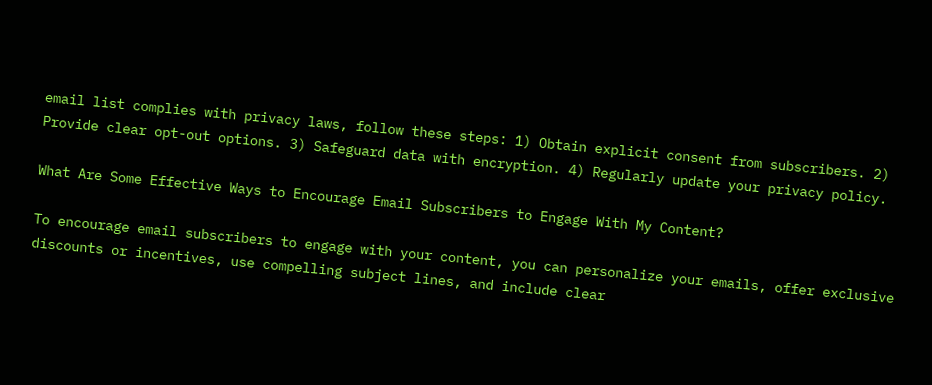email list complies with privacy laws, follow these steps: 1) Obtain explicit consent from subscribers. 2) Provide clear opt-out options. 3) Safeguard data with encryption. 4) Regularly update your privacy policy.

What Are Some Effective Ways to Encourage Email Subscribers to Engage With My Content?

To encourage email subscribers to engage with your content, you can personalize your emails, offer exclusive discounts or incentives, use compelling subject lines, and include clear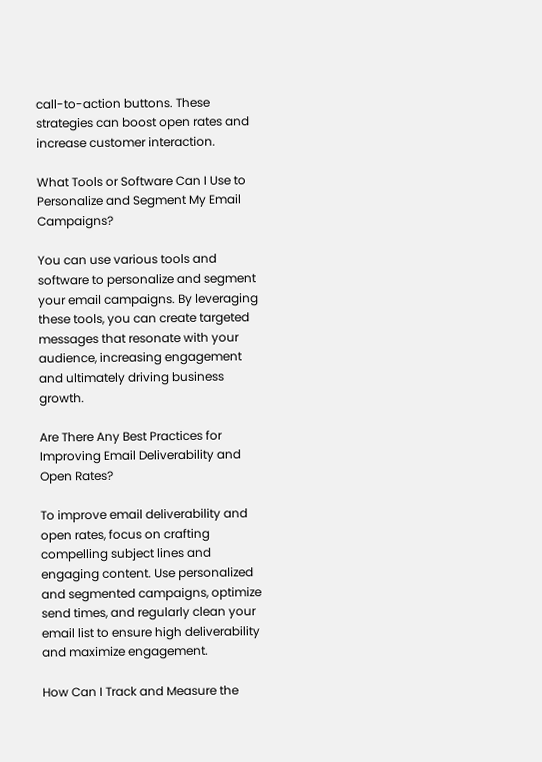call-to-action buttons. These strategies can boost open rates and increase customer interaction.

What Tools or Software Can I Use to Personalize and Segment My Email Campaigns?

You can use various tools and software to personalize and segment your email campaigns. By leveraging these tools, you can create targeted messages that resonate with your audience, increasing engagement and ultimately driving business growth.

Are There Any Best Practices for Improving Email Deliverability and Open Rates?

To improve email deliverability and open rates, focus on crafting compelling subject lines and engaging content. Use personalized and segmented campaigns, optimize send times, and regularly clean your email list to ensure high deliverability and maximize engagement.

How Can I Track and Measure the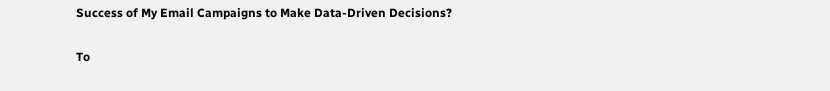Success of My Email Campaigns to Make Data-Driven Decisions?

To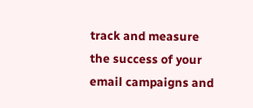track and measure the success of your email campaigns and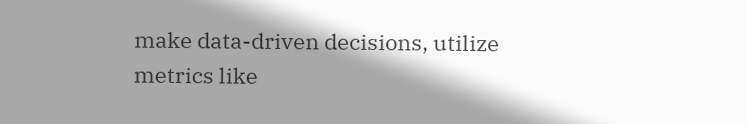make data-driven decisions, utilize metrics like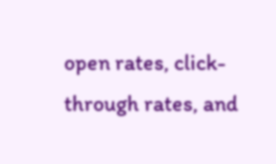open rates, click-through rates, and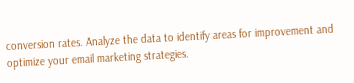conversion rates. Analyze the data to identify areas for improvement and optimize your email marketing strategies.